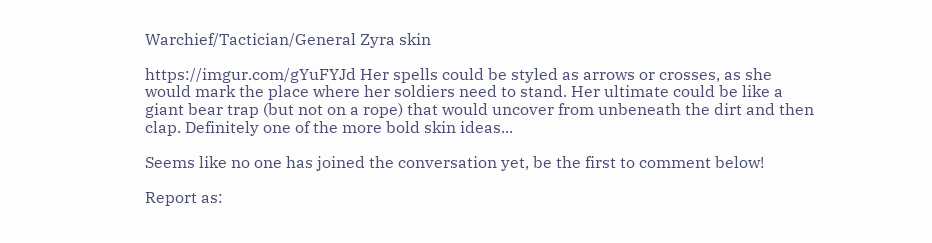Warchief/Tactician/General Zyra skin

https://imgur.com/gYuFYJd Her spells could be styled as arrows or crosses, as she would mark the place where her soldiers need to stand. Her ultimate could be like a giant bear trap (but not on a rope) that would uncover from unbeneath the dirt and then clap. Definitely one of the more bold skin ideas...

Seems like no one has joined the conversation yet, be the first to comment below!

Report as: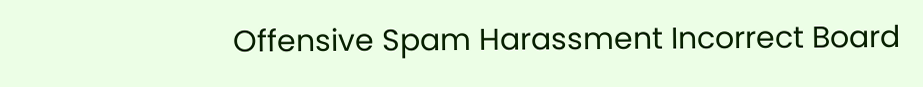Offensive Spam Harassment Incorrect Board